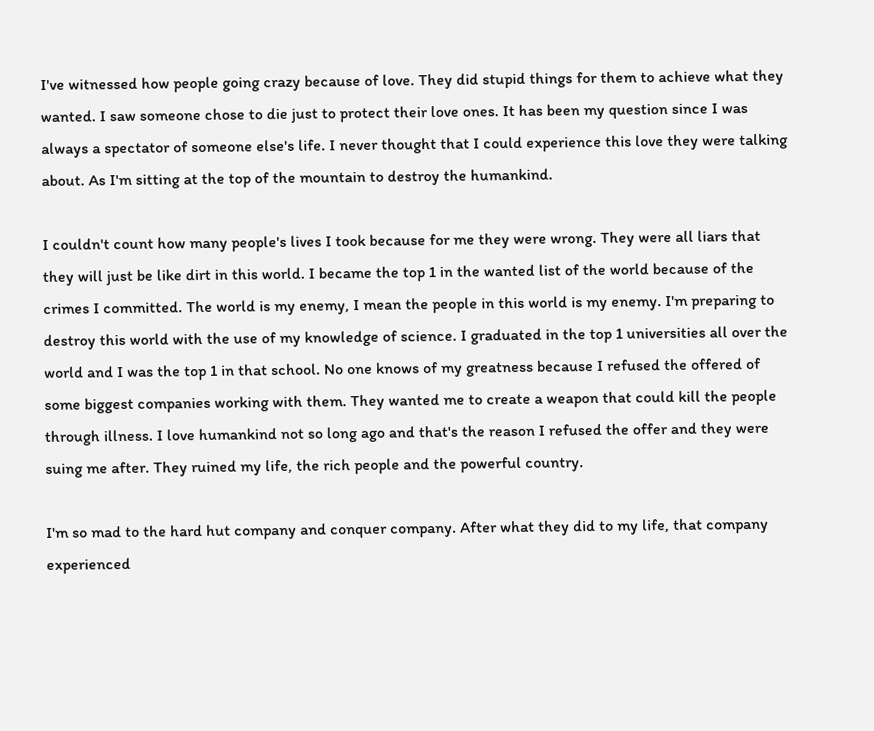I've witnessed how people going crazy because of love. They did stupid things for them to achieve what they wanted. I saw someone chose to die just to protect their love ones. It has been my question since I was always a spectator of someone else's life. I never thought that I could experience this love they were talking about. As I'm sitting at the top of the mountain to destroy the humankind.

I couldn't count how many people's lives I took because for me they were wrong. They were all liars that they will just be like dirt in this world. I became the top 1 in the wanted list of the world because of the crimes I committed. The world is my enemy, I mean the people in this world is my enemy. I'm preparing to destroy this world with the use of my knowledge of science. I graduated in the top 1 universities all over the world and I was the top 1 in that school. No one knows of my greatness because I refused the offered of some biggest companies working with them. They wanted me to create a weapon that could kill the people through illness. I love humankind not so long ago and that's the reason I refused the offer and they were suing me after. They ruined my life, the rich people and the powerful country.

I'm so mad to the hard hut company and conquer company. After what they did to my life, that company experienced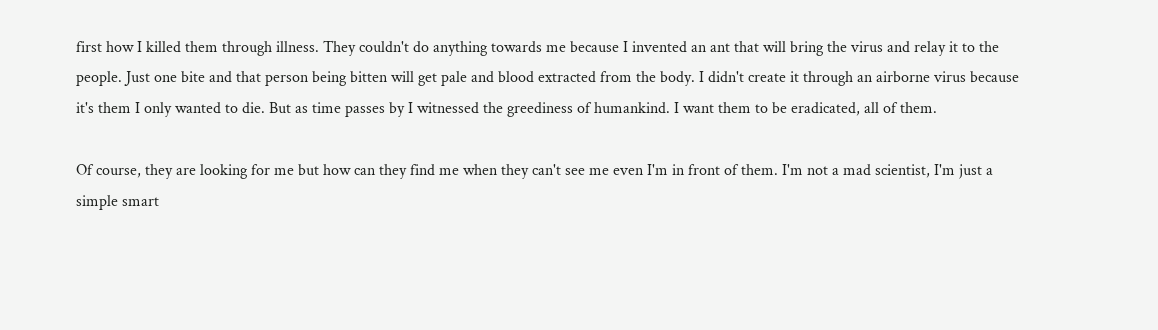first how I killed them through illness. They couldn't do anything towards me because I invented an ant that will bring the virus and relay it to the people. Just one bite and that person being bitten will get pale and blood extracted from the body. I didn't create it through an airborne virus because it's them I only wanted to die. But as time passes by I witnessed the greediness of humankind. I want them to be eradicated, all of them.

Of course, they are looking for me but how can they find me when they can't see me even I'm in front of them. I'm not a mad scientist, I'm just a simple smart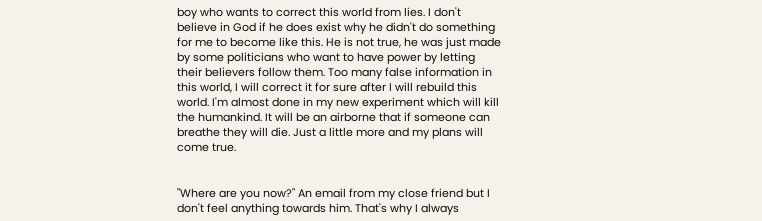boy who wants to correct this world from lies. I don't believe in God if he does exist why he didn't do something for me to become like this. He is not true, he was just made by some politicians who want to have power by letting their believers follow them. Too many false information in this world, I will correct it for sure after I will rebuild this world. I'm almost done in my new experiment which will kill the humankind. It will be an airborne that if someone can breathe they will die. Just a little more and my plans will come true.


"Where are you now?" An email from my close friend but I don't feel anything towards him. That's why I always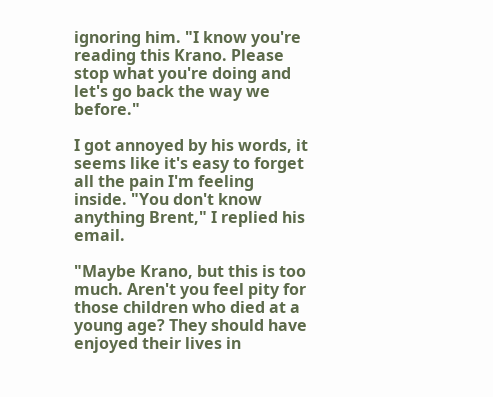ignoring him. "I know you're reading this Krano. Please stop what you're doing and let's go back the way we before."

I got annoyed by his words, it seems like it's easy to forget all the pain I'm feeling inside. "You don't know anything Brent," I replied his email.

"Maybe Krano, but this is too much. Aren't you feel pity for those children who died at a young age? They should have enjoyed their lives in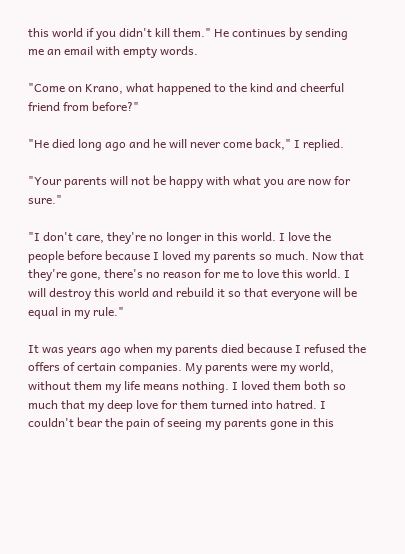this world if you didn't kill them." He continues by sending me an email with empty words.

"Come on Krano, what happened to the kind and cheerful friend from before?"

"He died long ago and he will never come back," I replied.

"Your parents will not be happy with what you are now for sure."

"I don't care, they're no longer in this world. I love the people before because I loved my parents so much. Now that they're gone, there's no reason for me to love this world. I will destroy this world and rebuild it so that everyone will be equal in my rule."

It was years ago when my parents died because I refused the offers of certain companies. My parents were my world, without them my life means nothing. I loved them both so much that my deep love for them turned into hatred. I couldn't bear the pain of seeing my parents gone in this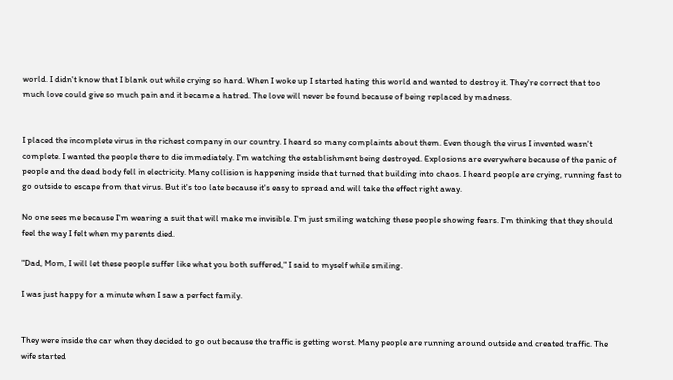world. I didn't know that I blank out while crying so hard. When I woke up I started hating this world and wanted to destroy it. They're correct that too much love could give so much pain and it became a hatred. The love will never be found because of being replaced by madness.


I placed the incomplete virus in the richest company in our country. I heard so many complaints about them. Even though the virus I invented wasn't complete. I wanted the people there to die immediately. I'm watching the establishment being destroyed. Explosions are everywhere because of the panic of people and the dead body fell in electricity. Many collision is happening inside that turned that building into chaos. I heard people are crying, running fast to go outside to escape from that virus. But it's too late because it's easy to spread and will take the effect right away.

No one sees me because I'm wearing a suit that will make me invisible. I'm just smiling watching these people showing fears. I'm thinking that they should feel the way I felt when my parents died.

"Dad, Mom, I will let these people suffer like what you both suffered," I said to myself while smiling.

I was just happy for a minute when I saw a perfect family.


They were inside the car when they decided to go out because the traffic is getting worst. Many people are running around outside and created traffic. The wife started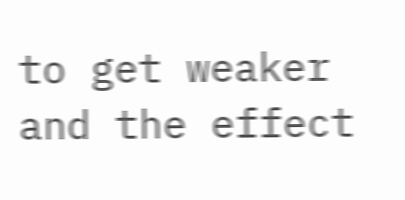to get weaker and the effect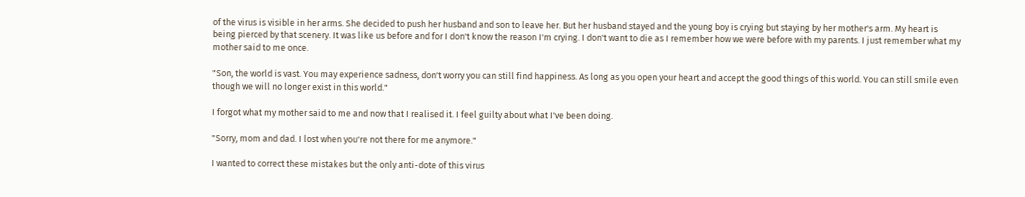of the virus is visible in her arms. She decided to push her husband and son to leave her. But her husband stayed and the young boy is crying but staying by her mother's arm. My heart is being pierced by that scenery. It was like us before and for I don't know the reason I'm crying. I don't want to die as I remember how we were before with my parents. I just remember what my mother said to me once.

"Son, the world is vast. You may experience sadness, don't worry you can still find happiness. As long as you open your heart and accept the good things of this world. You can still smile even though we will no longer exist in this world."

I forgot what my mother said to me and now that I realised it. I feel guilty about what I've been doing.

"Sorry, mom and dad. I lost when you're not there for me anymore."

I wanted to correct these mistakes but the only anti-dote of this virus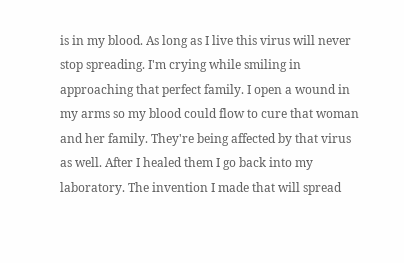is in my blood. As long as I live this virus will never stop spreading. I'm crying while smiling in approaching that perfect family. I open a wound in my arms so my blood could flow to cure that woman and her family. They're being affected by that virus as well. After I healed them I go back into my laboratory. The invention I made that will spread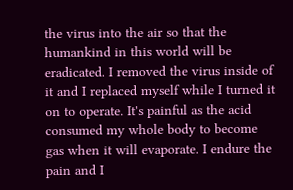the virus into the air so that the humankind in this world will be eradicated. I removed the virus inside of it and I replaced myself while I turned it on to operate. It's painful as the acid consumed my whole body to become gas when it will evaporate. I endure the pain and I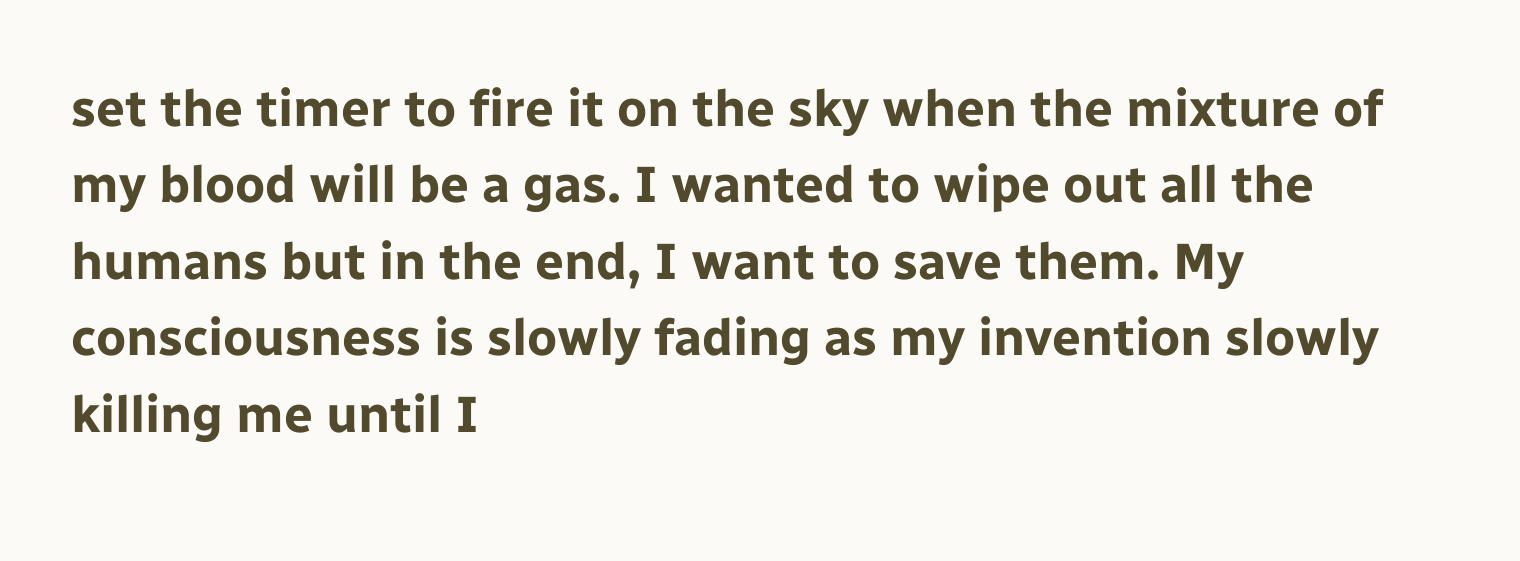set the timer to fire it on the sky when the mixture of my blood will be a gas. I wanted to wipe out all the humans but in the end, I want to save them. My consciousness is slowly fading as my invention slowly killing me until I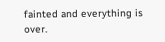fainted and everything is over.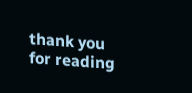thank you for reading